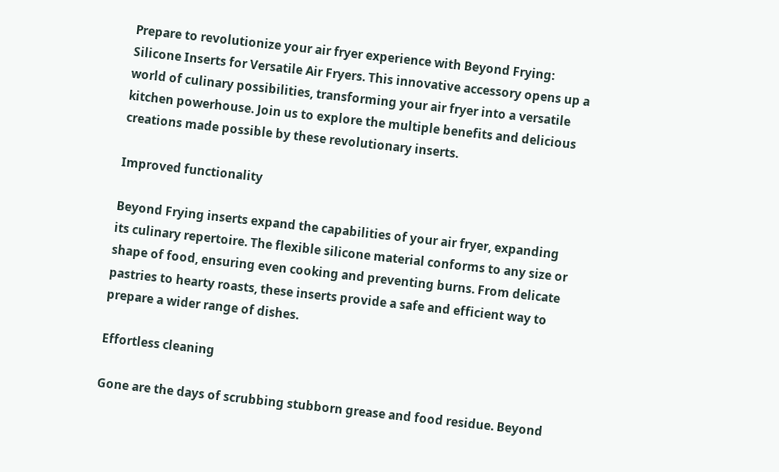Prepare to revolutionize your air fryer experience with Beyond Frying: Silicone Inserts for Versatile Air Fryers. This innovative accessory opens up a world of culinary possibilities, transforming your air fryer into a versatile kitchen powerhouse. Join us to explore the multiple benefits and delicious creations made possible by these revolutionary inserts.

Improved functionality

Beyond Frying inserts expand the capabilities of your air fryer, expanding its culinary repertoire. The flexible silicone material conforms to any size or shape of food, ensuring even cooking and preventing burns. From delicate pastries to hearty roasts, these inserts provide a safe and efficient way to prepare a wider range of dishes.

Effortless cleaning

Gone are the days of scrubbing stubborn grease and food residue. Beyond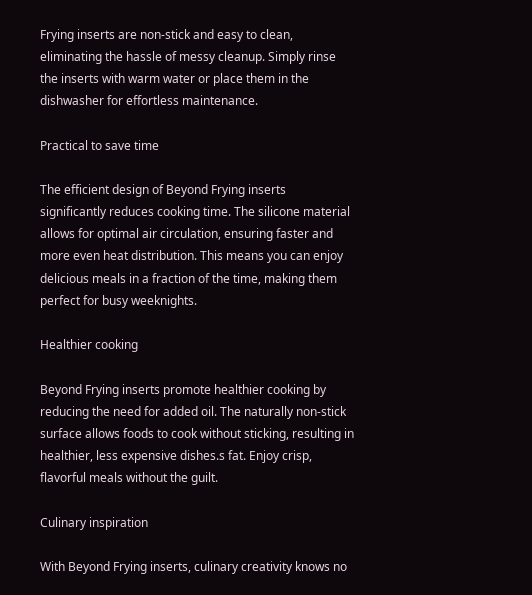Frying inserts are non-stick and easy to clean, eliminating the hassle of messy cleanup. Simply rinse the inserts with warm water or place them in the dishwasher for effortless maintenance.

Practical to save time

The efficient design of Beyond Frying inserts significantly reduces cooking time. The silicone material allows for optimal air circulation, ensuring faster and more even heat distribution. This means you can enjoy delicious meals in a fraction of the time, making them perfect for busy weeknights.

Healthier cooking

Beyond Frying inserts promote healthier cooking by reducing the need for added oil. The naturally non-stick surface allows foods to cook without sticking, resulting in healthier, less expensive dishes.s fat. Enjoy crisp, flavorful meals without the guilt.

Culinary inspiration

With Beyond Frying inserts, culinary creativity knows no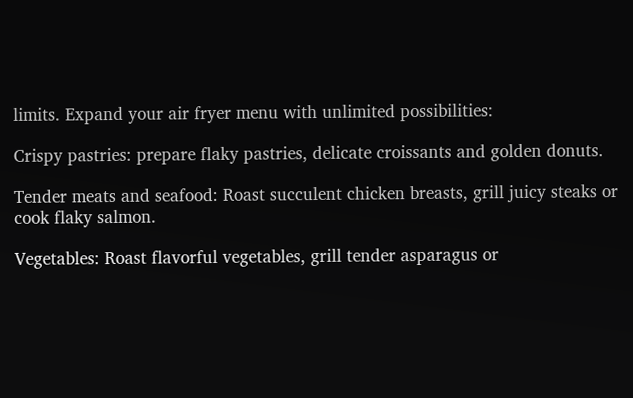limits. Expand your air fryer menu with unlimited possibilities:

Crispy pastries: prepare flaky pastries, delicate croissants and golden donuts.

Tender meats and seafood: Roast succulent chicken breasts, grill juicy steaks or cook flaky salmon.

Vegetables: Roast flavorful vegetables, grill tender asparagus or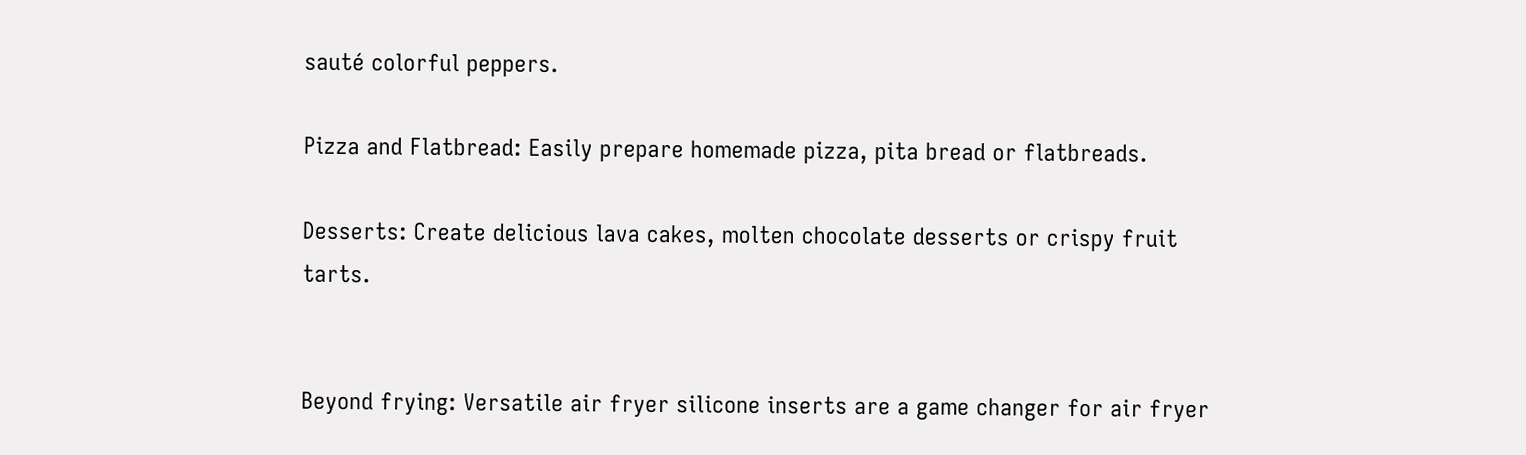sauté colorful peppers.

Pizza and Flatbread: Easily prepare homemade pizza, pita bread or flatbreads.

Desserts: Create delicious lava cakes, molten chocolate desserts or crispy fruit tarts.


Beyond frying: Versatile air fryer silicone inserts are a game changer for air fryer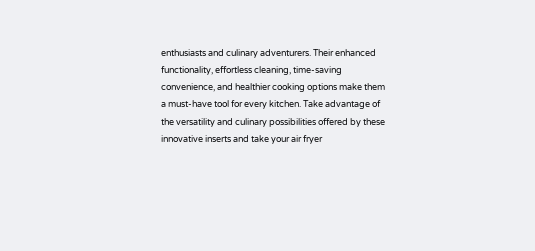enthusiasts and culinary adventurers. Their enhanced functionality, effortless cleaning, time-saving convenience, and healthier cooking options make them a must-have tool for every kitchen. Take advantage of the versatility and culinary possibilities offered by these innovative inserts and take your air fryer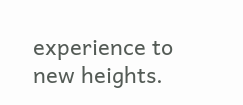experience to new heights.